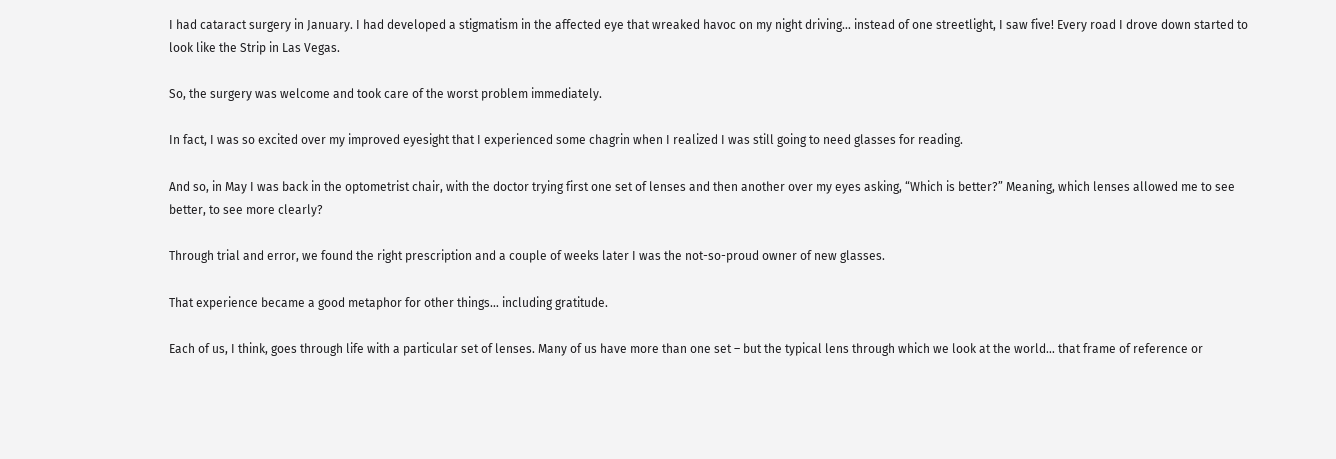I had cataract surgery in January. I had developed a stigmatism in the affected eye that wreaked havoc on my night driving… instead of one streetlight, I saw five! Every road I drove down started to look like the Strip in Las Vegas.

So, the surgery was welcome and took care of the worst problem immediately.

In fact, I was so excited over my improved eyesight that I experienced some chagrin when I realized I was still going to need glasses for reading.

And so, in May I was back in the optometrist chair, with the doctor trying first one set of lenses and then another over my eyes asking, “Which is better?” Meaning, which lenses allowed me to see better, to see more clearly?

Through trial and error, we found the right prescription and a couple of weeks later I was the not-so-proud owner of new glasses.

That experience became a good metaphor for other things… including gratitude.

Each of us, I think, goes through life with a particular set of lenses. Many of us have more than one set – but the typical lens through which we look at the world… that frame of reference or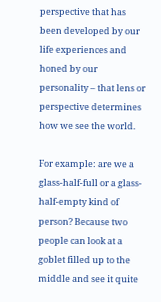perspective that has been developed by our life experiences and honed by our personality – that lens or perspective determines how we see the world.

For example: are we a glass-half-full or a glass-half-empty kind of person? Because two people can look at a goblet filled up to the middle and see it quite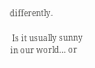differently.

 Is it usually sunny in our world… or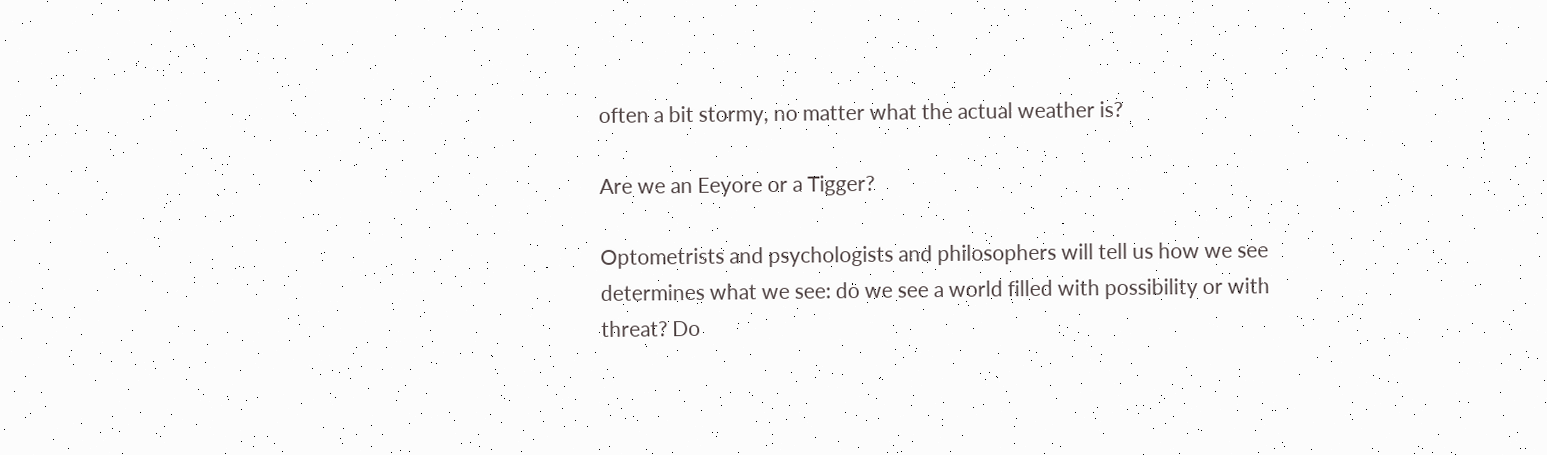often a bit stormy, no matter what the actual weather is?

Are we an Eeyore or a Tigger?

Optometrists and psychologists and philosophers will tell us how we see determines what we see: do we see a world filled with possibility or with threat? Do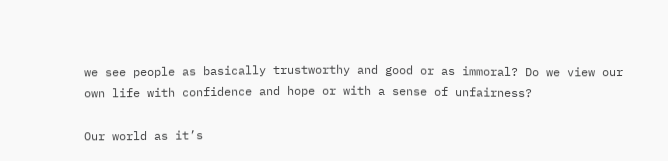we see people as basically trustworthy and good or as immoral? Do we view our own life with confidence and hope or with a sense of unfairness?

Our world as it’s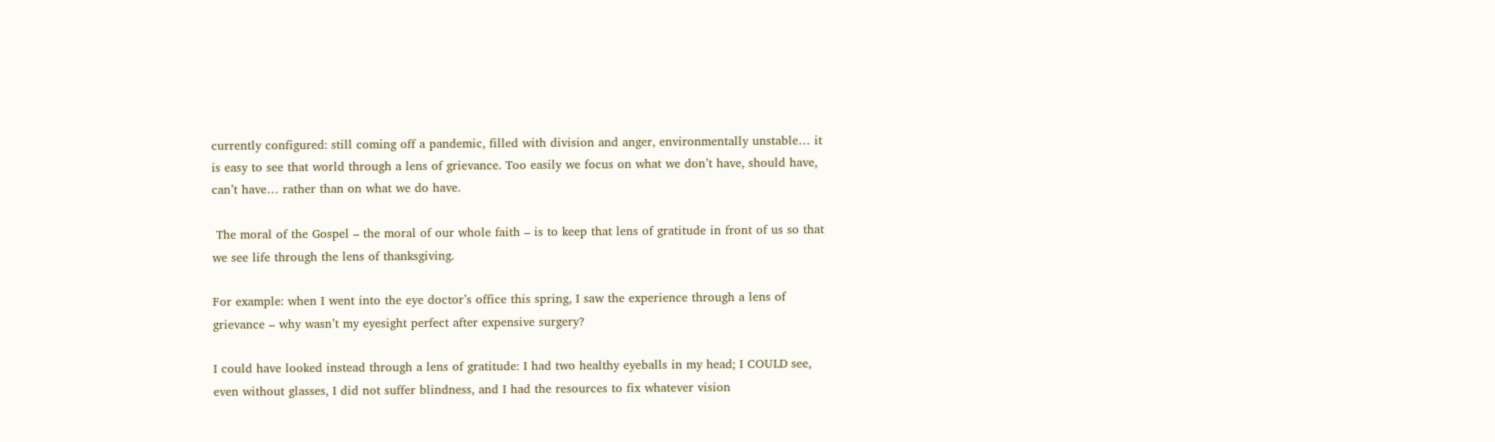currently configured: still coming off a pandemic, filled with division and anger, environmentally unstable… it is easy to see that world through a lens of grievance. Too easily we focus on what we don’t have, should have, can’t have… rather than on what we do have.

 The moral of the Gospel – the moral of our whole faith – is to keep that lens of gratitude in front of us so that we see life through the lens of thanksgiving.

For example: when I went into the eye doctor’s office this spring, I saw the experience through a lens of grievance – why wasn’t my eyesight perfect after expensive surgery?

I could have looked instead through a lens of gratitude: I had two healthy eyeballs in my head; I COULD see, even without glasses, I did not suffer blindness, and I had the resources to fix whatever vision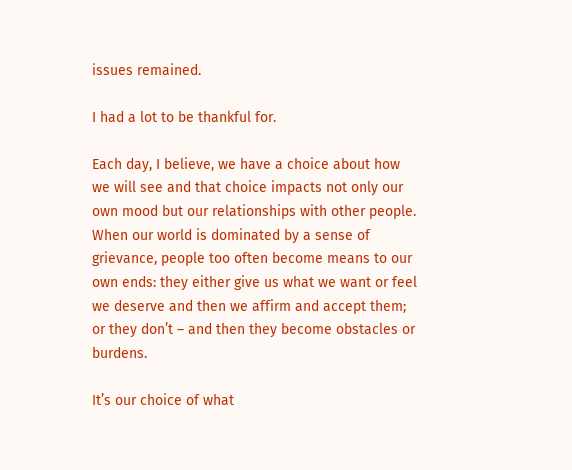issues remained.

I had a lot to be thankful for.

Each day, I believe, we have a choice about how we will see and that choice impacts not only our own mood but our relationships with other people. When our world is dominated by a sense of grievance, people too often become means to our own ends: they either give us what we want or feel we deserve and then we affirm and accept them; or they don’t – and then they become obstacles or burdens.

It’s our choice of what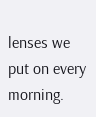lenses we put on every morning.